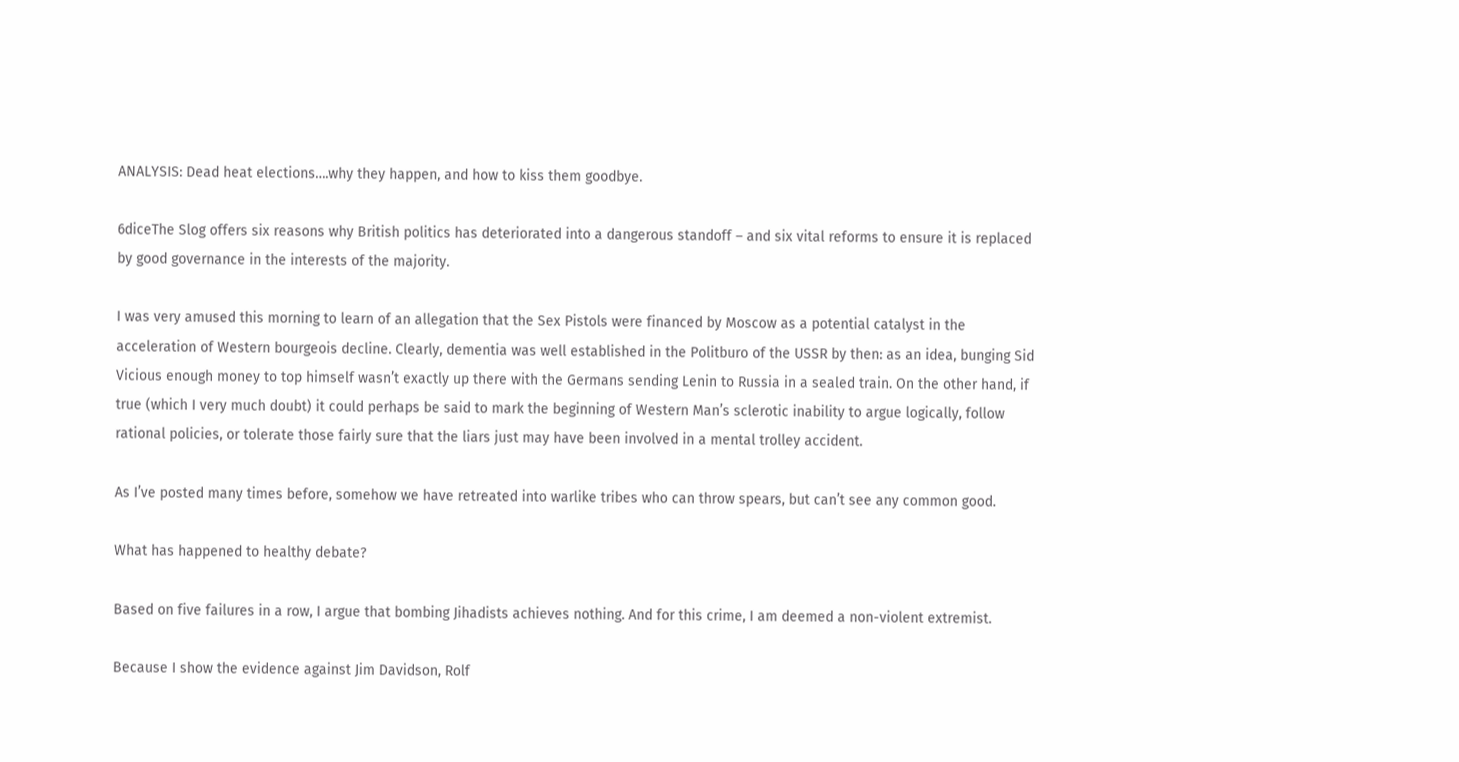ANALYSIS: Dead heat elections….why they happen, and how to kiss them goodbye.

6diceThe Slog offers six reasons why British politics has deteriorated into a dangerous standoff – and six vital reforms to ensure it is replaced by good governance in the interests of the majority.

I was very amused this morning to learn of an allegation that the Sex Pistols were financed by Moscow as a potential catalyst in the acceleration of Western bourgeois decline. Clearly, dementia was well established in the Politburo of the USSR by then: as an idea, bunging Sid Vicious enough money to top himself wasn’t exactly up there with the Germans sending Lenin to Russia in a sealed train. On the other hand, if true (which I very much doubt) it could perhaps be said to mark the beginning of Western Man’s sclerotic inability to argue logically, follow rational policies, or tolerate those fairly sure that the liars just may have been involved in a mental trolley accident.

As I’ve posted many times before, somehow we have retreated into warlike tribes who can throw spears, but can’t see any common good.

What has happened to healthy debate?

Based on five failures in a row, I argue that bombing Jihadists achieves nothing. And for this crime, I am deemed a non-violent extremist.

Because I show the evidence against Jim Davidson, Rolf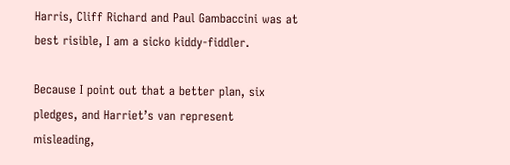Harris, Cliff Richard and Paul Gambaccini was at best risible, I am a sicko kiddy-fiddler.

Because I point out that a better plan, six pledges, and Harriet’s van represent misleading,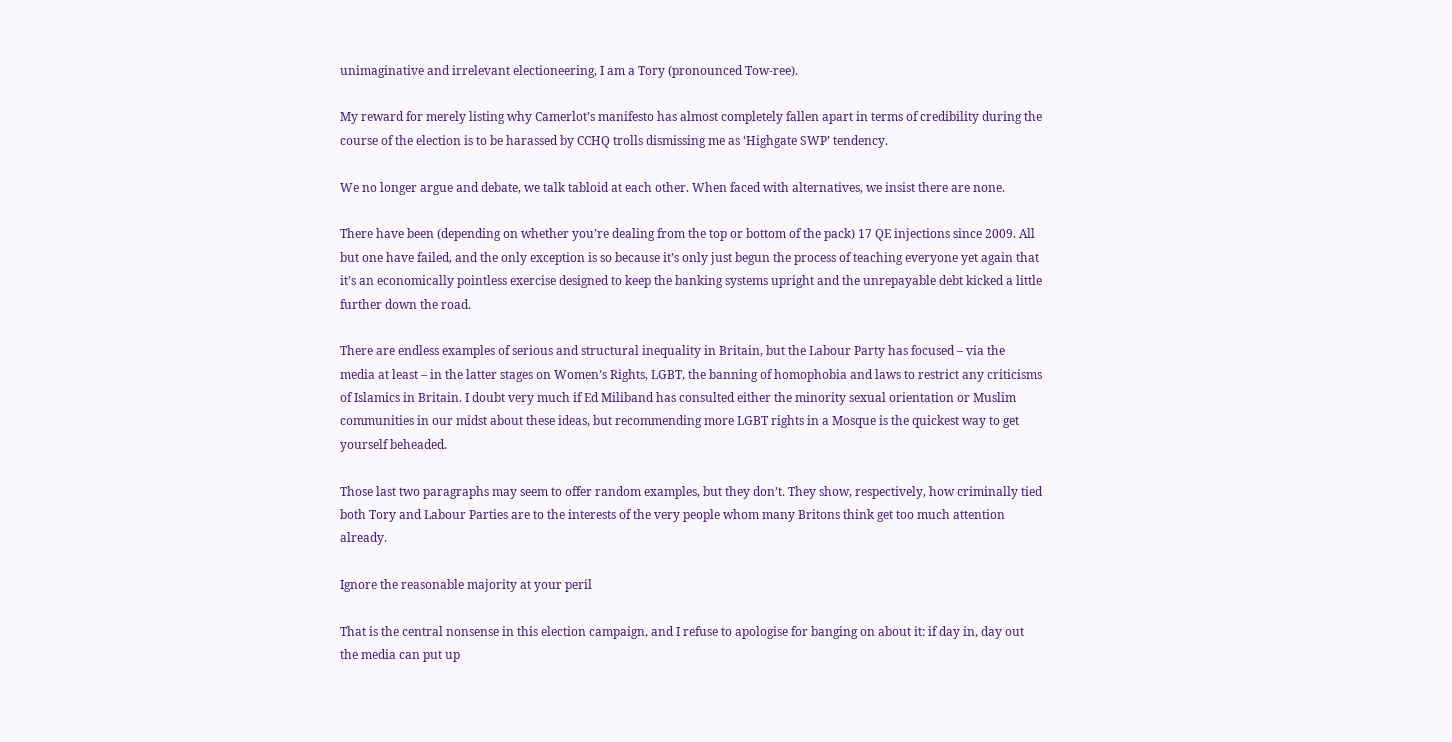unimaginative and irrelevant electioneering, I am a Tory (pronounced Tow-ree).

My reward for merely listing why Camerlot’s manifesto has almost completely fallen apart in terms of credibility during the course of the election is to be harassed by CCHQ trolls dismissing me as ‘Highgate SWP’ tendency.

We no longer argue and debate, we talk tabloid at each other. When faced with alternatives, we insist there are none.

There have been (depending on whether you’re dealing from the top or bottom of the pack) 17 QE injections since 2009. All but one have failed, and the only exception is so because it’s only just begun the process of teaching everyone yet again that it’s an economically pointless exercise designed to keep the banking systems upright and the unrepayable debt kicked a little further down the road.

There are endless examples of serious and structural inequality in Britain, but the Labour Party has focused – via the media at least – in the latter stages on Women’s Rights, LGBT, the banning of homophobia and laws to restrict any criticisms of Islamics in Britain. I doubt very much if Ed Miliband has consulted either the minority sexual orientation or Muslim communities in our midst about these ideas, but recommending more LGBT rights in a Mosque is the quickest way to get yourself beheaded.

Those last two paragraphs may seem to offer random examples, but they don’t. They show, respectively, how criminally tied both Tory and Labour Parties are to the interests of the very people whom many Britons think get too much attention already.

Ignore the reasonable majority at your peril

That is the central nonsense in this election campaign, and I refuse to apologise for banging on about it: if day in, day out the media can put up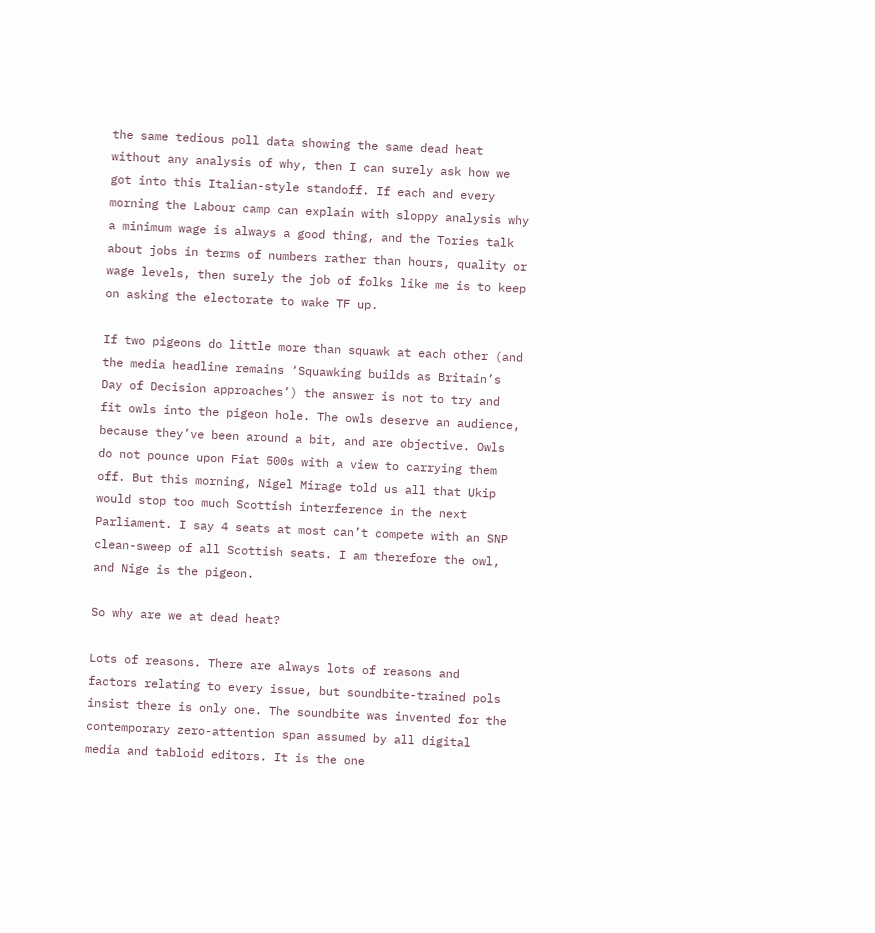the same tedious poll data showing the same dead heat without any analysis of why, then I can surely ask how we got into this Italian-style standoff. If each and every morning the Labour camp can explain with sloppy analysis why a minimum wage is always a good thing, and the Tories talk about jobs in terms of numbers rather than hours, quality or wage levels, then surely the job of folks like me is to keep on asking the electorate to wake TF up.

If two pigeons do little more than squawk at each other (and the media headline remains ‘Squawking builds as Britain’s Day of Decision approaches’) the answer is not to try and fit owls into the pigeon hole. The owls deserve an audience, because they’ve been around a bit, and are objective. Owls do not pounce upon Fiat 500s with a view to carrying them off. But this morning, Nigel Mirage told us all that Ukip would stop too much Scottish interference in the next Parliament. I say 4 seats at most can’t compete with an SNP clean-sweep of all Scottish seats. I am therefore the owl, and Nige is the pigeon.

So why are we at dead heat?

Lots of reasons. There are always lots of reasons and factors relating to every issue, but soundbite-trained pols insist there is only one. The soundbite was invented for the contemporary zero-attention span assumed by all digital media and tabloid editors. It is the one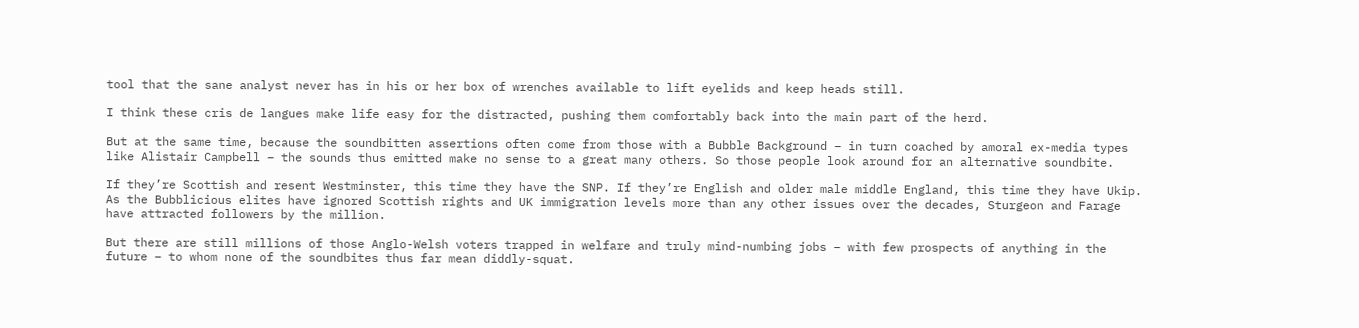tool that the sane analyst never has in his or her box of wrenches available to lift eyelids and keep heads still.

I think these cris de langues make life easy for the distracted, pushing them comfortably back into the main part of the herd.

But at the same time, because the soundbitten assertions often come from those with a Bubble Background – in turn coached by amoral ex-media types like Alistair Campbell – the sounds thus emitted make no sense to a great many others. So those people look around for an alternative soundbite.

If they’re Scottish and resent Westminster, this time they have the SNP. If they’re English and older male middle England, this time they have Ukip. As the Bubblicious elites have ignored Scottish rights and UK immigration levels more than any other issues over the decades, Sturgeon and Farage have attracted followers by the million.

But there are still millions of those Anglo-Welsh voters trapped in welfare and truly mind-numbing jobs – with few prospects of anything in the future – to whom none of the soundbites thus far mean diddly-squat.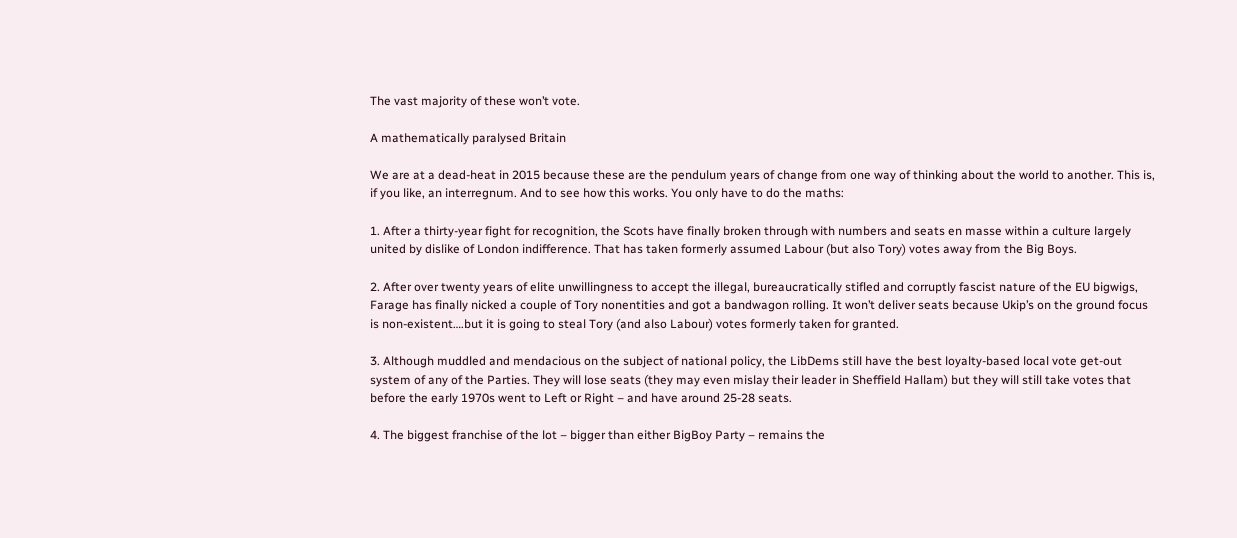The vast majority of these won’t vote.

A mathematically paralysed Britain

We are at a dead-heat in 2015 because these are the pendulum years of change from one way of thinking about the world to another. This is, if you like, an interregnum. And to see how this works. You only have to do the maths:

1. After a thirty-year fight for recognition, the Scots have finally broken through with numbers and seats en masse within a culture largely united by dislike of London indifference. That has taken formerly assumed Labour (but also Tory) votes away from the Big Boys.

2. After over twenty years of elite unwillingness to accept the illegal, bureaucratically stifled and corruptly fascist nature of the EU bigwigs, Farage has finally nicked a couple of Tory nonentities and got a bandwagon rolling. It won’t deliver seats because Ukip’s on the ground focus is non-existent….but it is going to steal Tory (and also Labour) votes formerly taken for granted.

3. Although muddled and mendacious on the subject of national policy, the LibDems still have the best loyalty-based local vote get-out system of any of the Parties. They will lose seats (they may even mislay their leader in Sheffield Hallam) but they will still take votes that before the early 1970s went to Left or Right – and have around 25-28 seats.

4. The biggest franchise of the lot – bigger than either BigBoy Party – remains the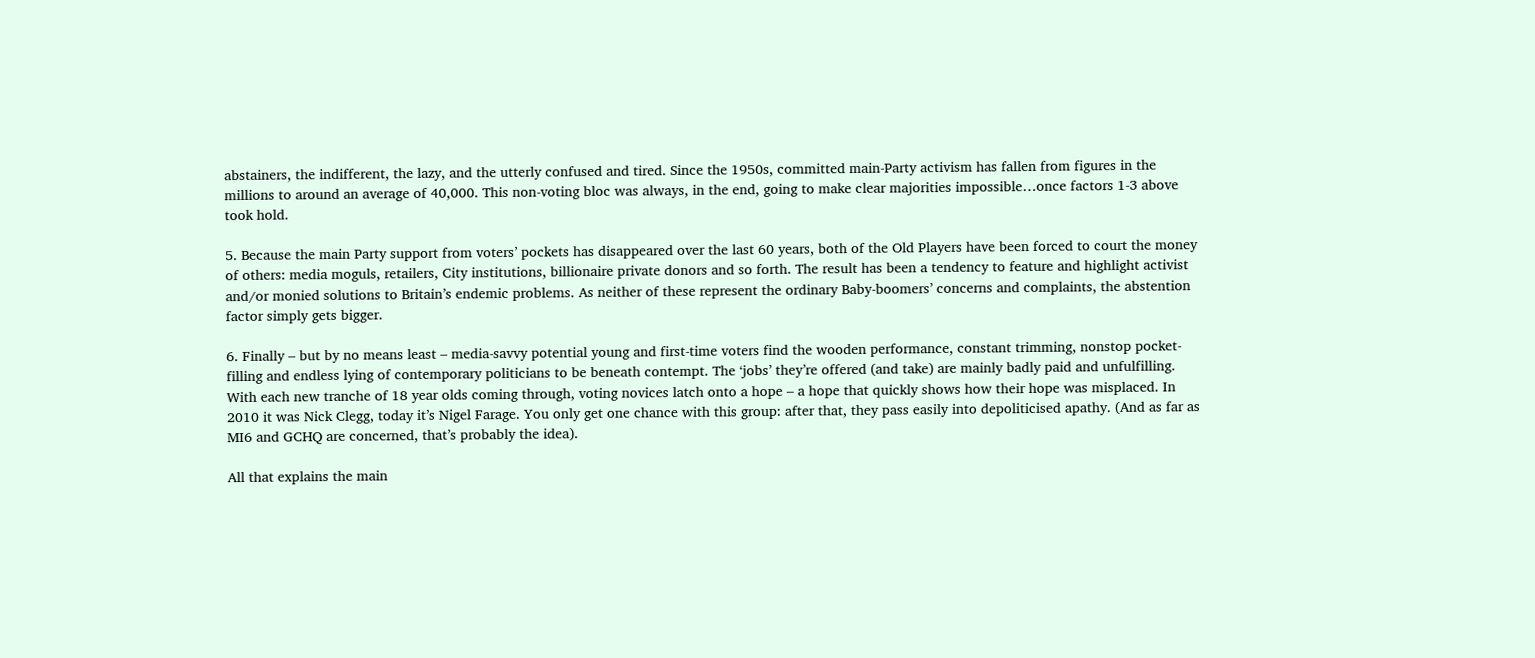abstainers, the indifferent, the lazy, and the utterly confused and tired. Since the 1950s, committed main-Party activism has fallen from figures in the millions to around an average of 40,000. This non-voting bloc was always, in the end, going to make clear majorities impossible…once factors 1-3 above took hold.

5. Because the main Party support from voters’ pockets has disappeared over the last 60 years, both of the Old Players have been forced to court the money of others: media moguls, retailers, City institutions, billionaire private donors and so forth. The result has been a tendency to feature and highlight activist and/or monied solutions to Britain’s endemic problems. As neither of these represent the ordinary Baby-boomers’ concerns and complaints, the abstention factor simply gets bigger.

6. Finally – but by no means least – media-savvy potential young and first-time voters find the wooden performance, constant trimming, nonstop pocket-filling and endless lying of contemporary politicians to be beneath contempt. The ‘jobs’ they’re offered (and take) are mainly badly paid and unfulfilling. With each new tranche of 18 year olds coming through, voting novices latch onto a hope – a hope that quickly shows how their hope was misplaced. In 2010 it was Nick Clegg, today it’s Nigel Farage. You only get one chance with this group: after that, they pass easily into depoliticised apathy. (And as far as MI6 and GCHQ are concerned, that’s probably the idea).

All that explains the main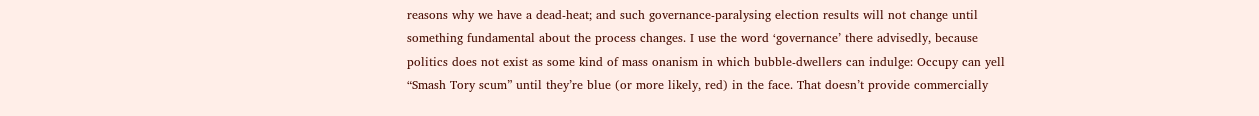reasons why we have a dead-heat; and such governance-paralysing election results will not change until something fundamental about the process changes. I use the word ‘governance’ there advisedly, because politics does not exist as some kind of mass onanism in which bubble-dwellers can indulge: Occupy can yell “Smash Tory scum” until they’re blue (or more likely, red) in the face. That doesn’t provide commercially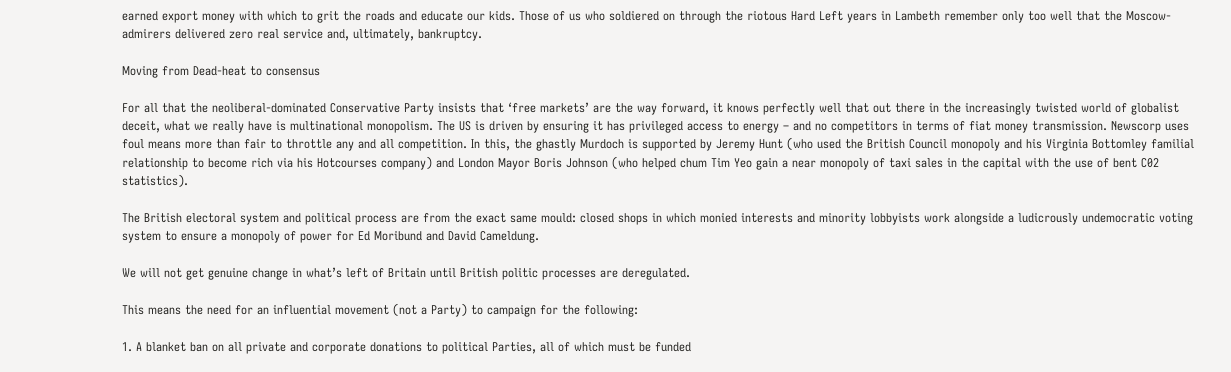earned export money with which to grit the roads and educate our kids. Those of us who soldiered on through the riotous Hard Left years in Lambeth remember only too well that the Moscow-admirers delivered zero real service and, ultimately, bankruptcy.

Moving from Dead-heat to consensus

For all that the neoliberal-dominated Conservative Party insists that ‘free markets’ are the way forward, it knows perfectly well that out there in the increasingly twisted world of globalist deceit, what we really have is multinational monopolism. The US is driven by ensuring it has privileged access to energy – and no competitors in terms of fiat money transmission. Newscorp uses foul means more than fair to throttle any and all competition. In this, the ghastly Murdoch is supported by Jeremy Hunt (who used the British Council monopoly and his Virginia Bottomley familial relationship to become rich via his Hotcourses company) and London Mayor Boris Johnson (who helped chum Tim Yeo gain a near monopoly of taxi sales in the capital with the use of bent C02 statistics).

The British electoral system and political process are from the exact same mould: closed shops in which monied interests and minority lobbyists work alongside a ludicrously undemocratic voting system to ensure a monopoly of power for Ed Moribund and David Cameldung.

We will not get genuine change in what’s left of Britain until British politic processes are deregulated.

This means the need for an influential movement (not a Party) to campaign for the following:

1. A blanket ban on all private and corporate donations to political Parties, all of which must be funded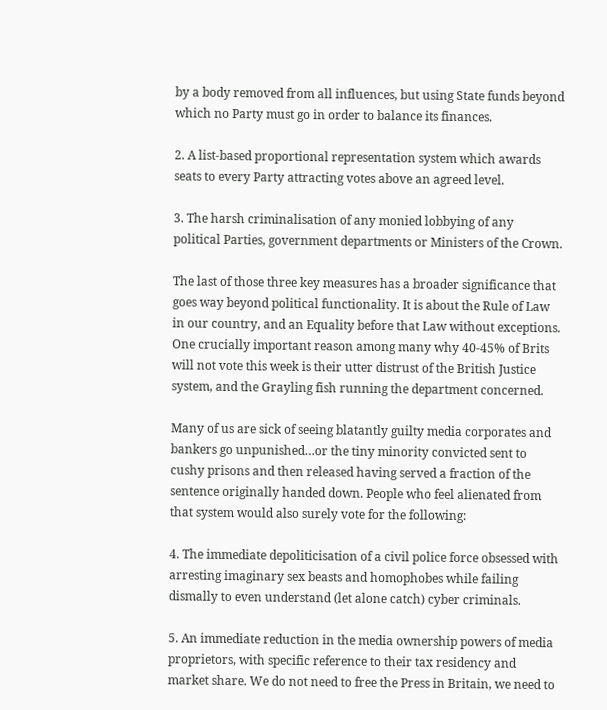by a body removed from all influences, but using State funds beyond which no Party must go in order to balance its finances.

2. A list-based proportional representation system which awards seats to every Party attracting votes above an agreed level.

3. The harsh criminalisation of any monied lobbying of any political Parties, government departments or Ministers of the Crown.

The last of those three key measures has a broader significance that goes way beyond political functionality. It is about the Rule of Law in our country, and an Equality before that Law without exceptions. One crucially important reason among many why 40-45% of Brits will not vote this week is their utter distrust of the British Justice system, and the Grayling fish running the department concerned.

Many of us are sick of seeing blatantly guilty media corporates and bankers go unpunished…or the tiny minority convicted sent to cushy prisons and then released having served a fraction of the sentence originally handed down. People who feel alienated from that system would also surely vote for the following:

4. The immediate depoliticisation of a civil police force obsessed with arresting imaginary sex beasts and homophobes while failing dismally to even understand (let alone catch) cyber criminals.

5. An immediate reduction in the media ownership powers of media proprietors, with specific reference to their tax residency and market share. We do not need to free the Press in Britain, we need to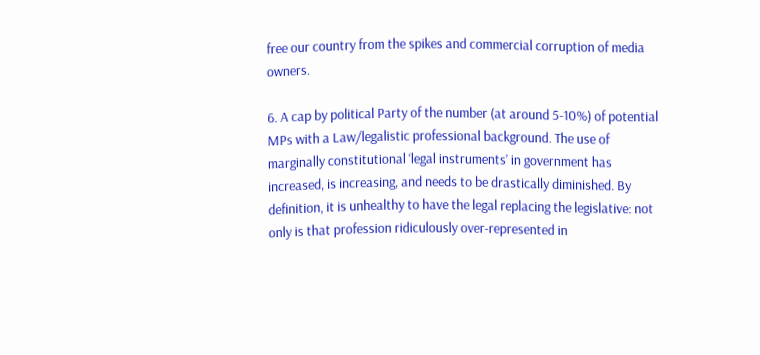free our country from the spikes and commercial corruption of media owners.

6. A cap by political Party of the number (at around 5-10%) of potential MPs with a Law/legalistic professional background. The use of marginally constitutional ‘legal instruments’ in government has increased, is increasing, and needs to be drastically diminished. By definition, it is unhealthy to have the legal replacing the legislative: not only is that profession ridiculously over-represented in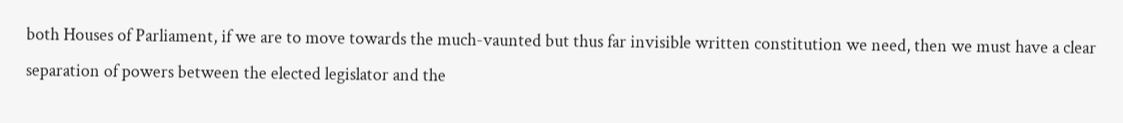both Houses of Parliament, if we are to move towards the much-vaunted but thus far invisible written constitution we need, then we must have a clear separation of powers between the elected legislator and the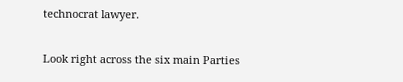technocrat lawyer.

Look right across the six main Parties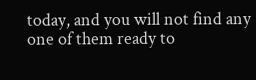today, and you will not find any one of them ready to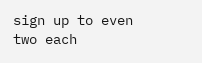sign up to even two each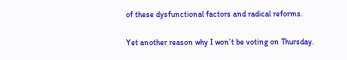of these dysfunctional factors and radical reforms.

Yet another reason why I won’t be voting on Thursday.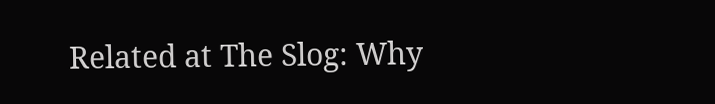Related at The Slog: Why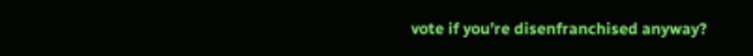vote if you’re disenfranchised anyway?